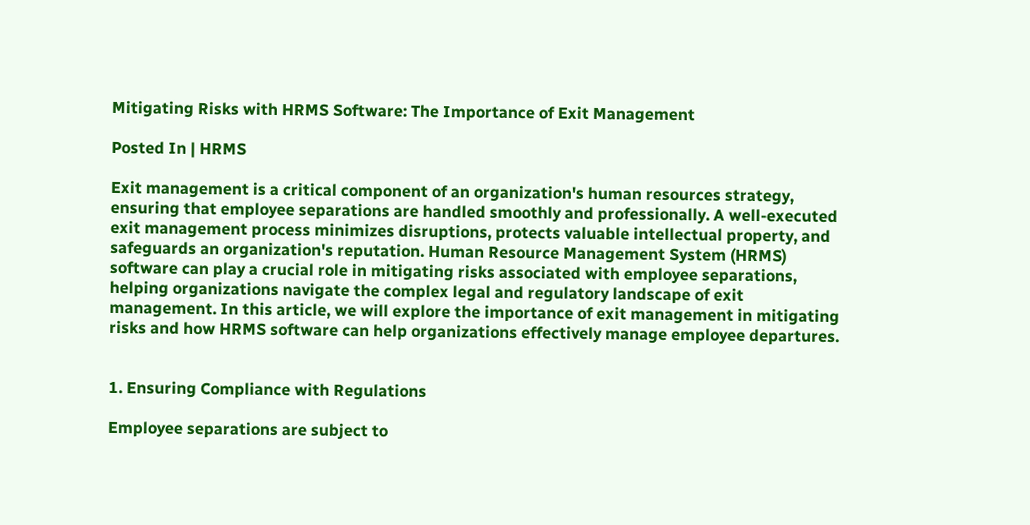Mitigating Risks with HRMS Software: The Importance of Exit Management

Posted In | HRMS

Exit management is a critical component of an organization's human resources strategy, ensuring that employee separations are handled smoothly and professionally. A well-executed exit management process minimizes disruptions, protects valuable intellectual property, and safeguards an organization's reputation. Human Resource Management System (HRMS) software can play a crucial role in mitigating risks associated with employee separations, helping organizations navigate the complex legal and regulatory landscape of exit management. In this article, we will explore the importance of exit management in mitigating risks and how HRMS software can help organizations effectively manage employee departures.


1. Ensuring Compliance with Regulations

Employee separations are subject to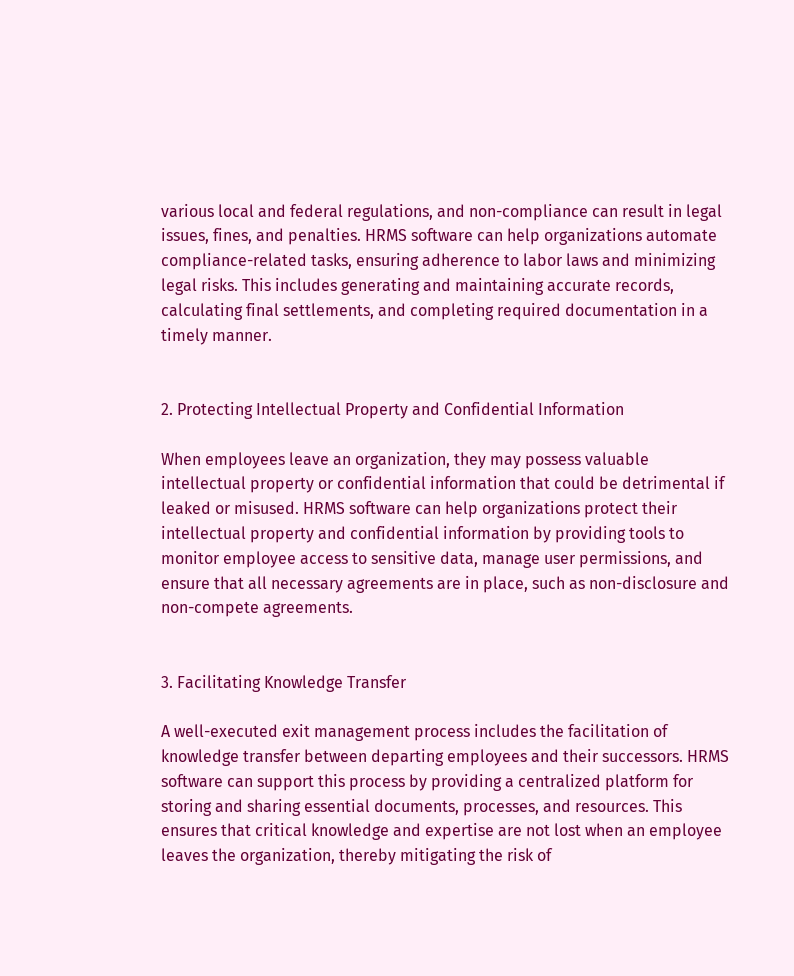various local and federal regulations, and non-compliance can result in legal issues, fines, and penalties. HRMS software can help organizations automate compliance-related tasks, ensuring adherence to labor laws and minimizing legal risks. This includes generating and maintaining accurate records, calculating final settlements, and completing required documentation in a timely manner.


2. Protecting Intellectual Property and Confidential Information

When employees leave an organization, they may possess valuable intellectual property or confidential information that could be detrimental if leaked or misused. HRMS software can help organizations protect their intellectual property and confidential information by providing tools to monitor employee access to sensitive data, manage user permissions, and ensure that all necessary agreements are in place, such as non-disclosure and non-compete agreements.


3. Facilitating Knowledge Transfer

A well-executed exit management process includes the facilitation of knowledge transfer between departing employees and their successors. HRMS software can support this process by providing a centralized platform for storing and sharing essential documents, processes, and resources. This ensures that critical knowledge and expertise are not lost when an employee leaves the organization, thereby mitigating the risk of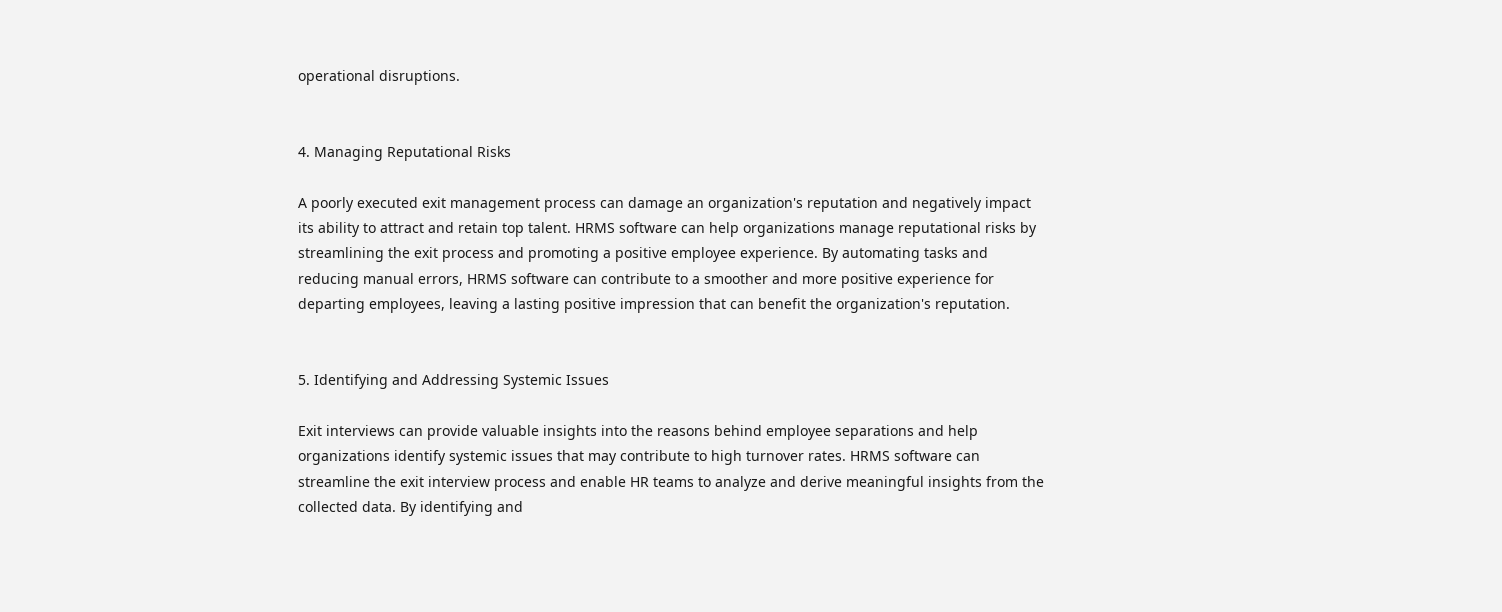operational disruptions.


4. Managing Reputational Risks

A poorly executed exit management process can damage an organization's reputation and negatively impact its ability to attract and retain top talent. HRMS software can help organizations manage reputational risks by streamlining the exit process and promoting a positive employee experience. By automating tasks and reducing manual errors, HRMS software can contribute to a smoother and more positive experience for departing employees, leaving a lasting positive impression that can benefit the organization's reputation.


5. Identifying and Addressing Systemic Issues

Exit interviews can provide valuable insights into the reasons behind employee separations and help organizations identify systemic issues that may contribute to high turnover rates. HRMS software can streamline the exit interview process and enable HR teams to analyze and derive meaningful insights from the collected data. By identifying and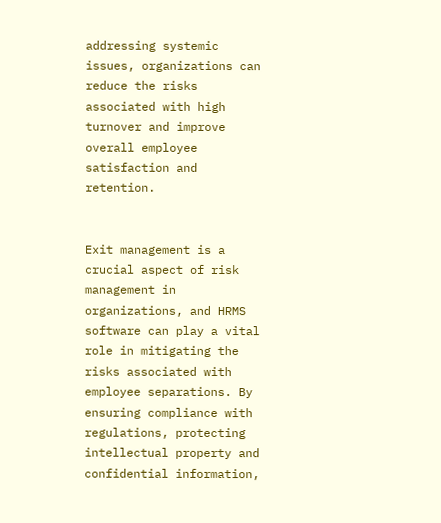addressing systemic issues, organizations can reduce the risks associated with high turnover and improve overall employee satisfaction and retention.


Exit management is a crucial aspect of risk management in organizations, and HRMS software can play a vital role in mitigating the risks associated with employee separations. By ensuring compliance with regulations, protecting intellectual property and confidential information,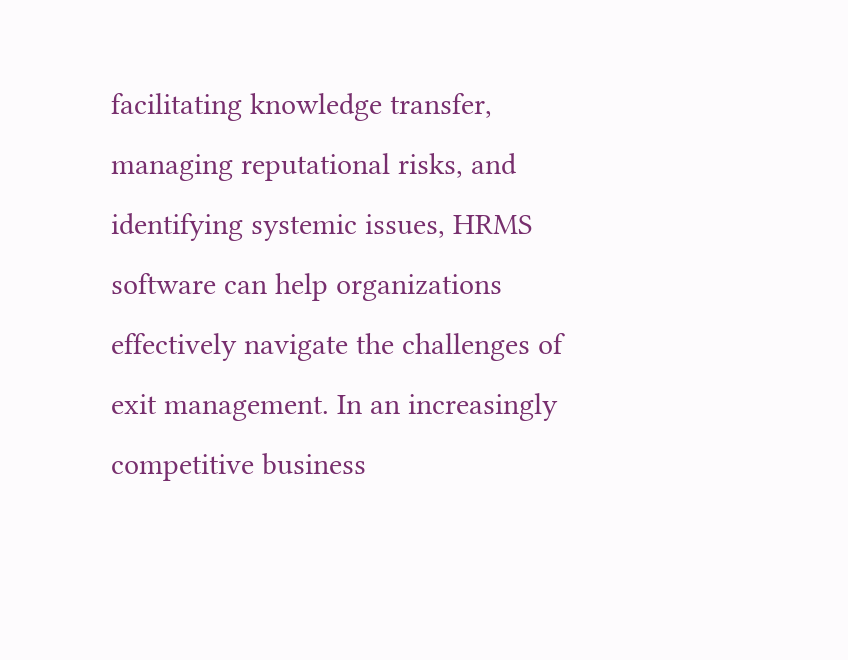facilitating knowledge transfer, managing reputational risks, and identifying systemic issues, HRMS software can help organizations effectively navigate the challenges of exit management. In an increasingly competitive business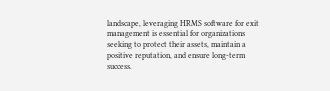landscape, leveraging HRMS software for exit management is essential for organizations seeking to protect their assets, maintain a positive reputation, and ensure long-term success.